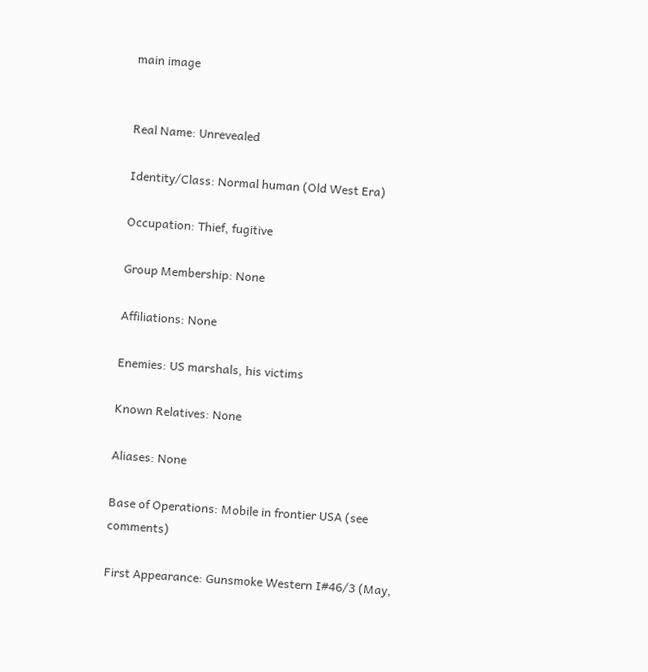main image


Real Name: Unrevealed

Identity/Class: Normal human (Old West Era)

Occupation: Thief, fugitive

Group Membership: None

Affiliations: None

Enemies: US marshals, his victims

Known Relatives: None

Aliases: None

Base of Operations: Mobile in frontier USA (see comments)

First Appearance: Gunsmoke Western I#46/3 (May,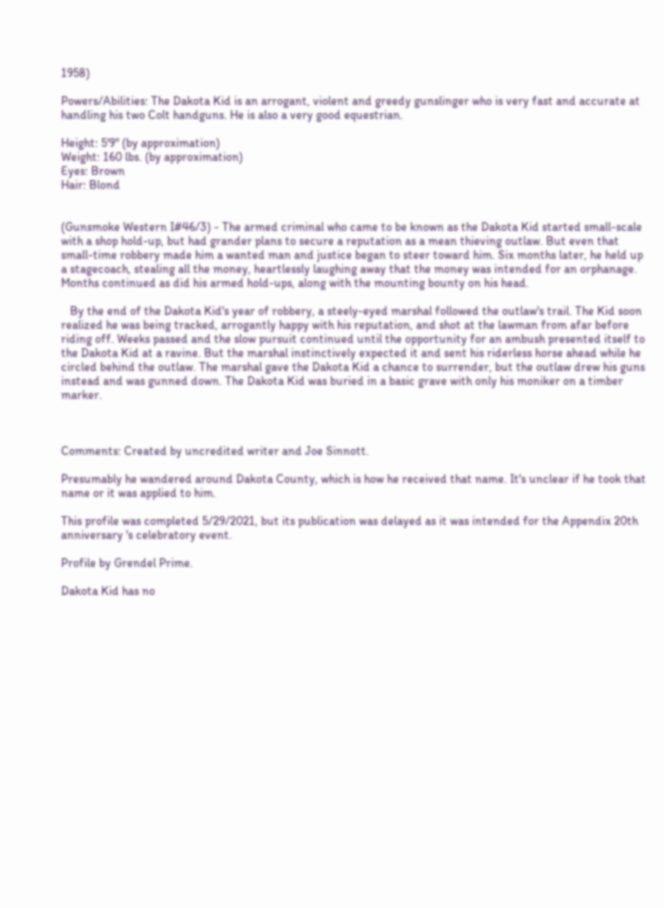1958)

Powers/Abilities: The Dakota Kid is an arrogant, violent and greedy gunslinger who is very fast and accurate at handling his two Colt handguns. He is also a very good equestrian.

Height: 5'9" (by approximation)
Weight: 160 lbs. (by approximation)
Eyes: Brown
Hair: Blond


(Gunsmoke Western I#46/3) - The armed criminal who came to be known as the Dakota Kid started small-scale with a shop hold-up, but had grander plans to secure a reputation as a mean thieving outlaw. But even that small-time robbery made him a wanted man and justice began to steer toward him. Six months later, he held up a stagecoach, stealing all the money, heartlessly laughing away that the money was intended for an orphanage. Months continued as did his armed hold-ups, along with the mounting bounty on his head.

   By the end of the Dakota Kid's year of robbery, a steely-eyed marshal followed the outlaw's trail. The Kid soon realized he was being tracked, arrogantly happy with his reputation, and shot at the lawman from afar before riding off. Weeks passed and the slow pursuit continued until the opportunity for an ambush presented itself to the Dakota Kid at a ravine. But the marshal instinctively expected it and sent his riderless horse ahead while he circled behind the outlaw. The marshal gave the Dakota Kid a chance to surrender, but the outlaw drew his guns instead and was gunned down. The Dakota Kid was buried in a basic grave with only his moniker on a timber marker.



Comments: Created by uncredited writer and Joe Sinnott.

Presumably he wandered around Dakota County, which is how he received that name. It's unclear if he took that name or it was applied to him.

This profile was completed 5/29/2021, but its publication was delayed as it was intended for the Appendix 20th anniversary 's celebratory event.

Profile by Grendel Prime.

Dakota Kid has no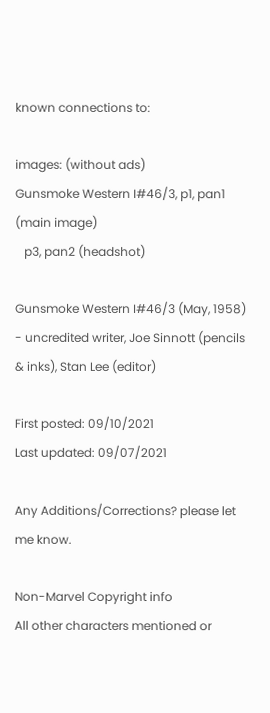known connections to:

images: (without ads)
Gunsmoke Western I#46/3, p1, pan1 (main image)
   p3, pan2 (headshot)

Gunsmoke Western I#46/3 (May, 1958) - uncredited writer, Joe Sinnott (pencils & inks), Stan Lee (editor)

First posted: 09/10/2021
Last updated: 09/07/2021

Any Additions/Corrections? please let me know.

Non-Marvel Copyright info
All other characters mentioned or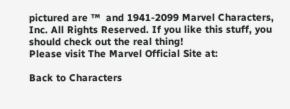pictured are ™  and 1941-2099 Marvel Characters, Inc. All Rights Reserved. If you like this stuff, you should check out the real thing!
Please visit The Marvel Official Site at:

Back to Characters